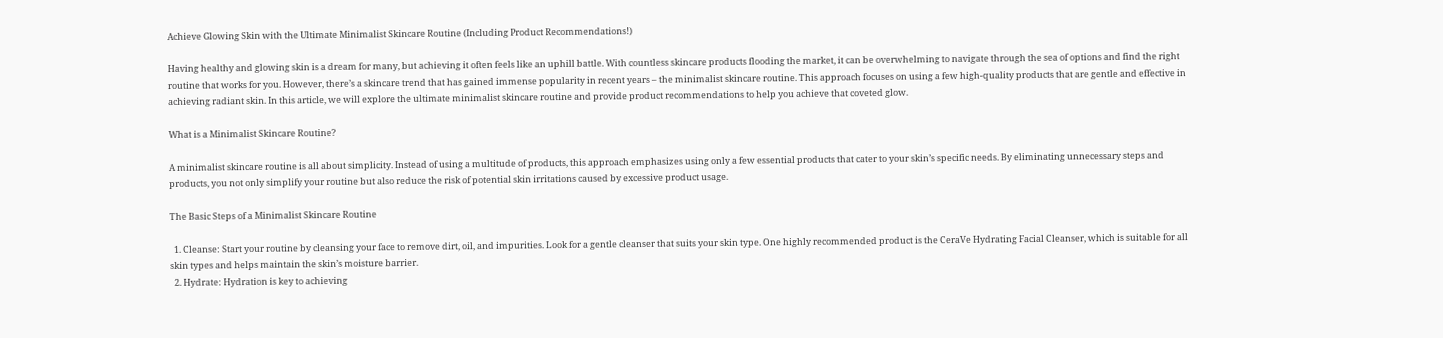Achieve Glowing Skin with the Ultimate Minimalist Skincare Routine (Including Product Recommendations!)

Having healthy and glowing skin is a dream for many, but achieving it often feels like an uphill battle. With countless skincare products flooding the market, it can be overwhelming to navigate through the sea of options and find the right routine that works for you. However, there’s a skincare trend that has gained immense popularity in recent years – the minimalist skincare routine. This approach focuses on using a few high-quality products that are gentle and effective in achieving radiant skin. In this article, we will explore the ultimate minimalist skincare routine and provide product recommendations to help you achieve that coveted glow.

What is a Minimalist Skincare Routine?

A minimalist skincare routine is all about simplicity. Instead of using a multitude of products, this approach emphasizes using only a few essential products that cater to your skin’s specific needs. By eliminating unnecessary steps and products, you not only simplify your routine but also reduce the risk of potential skin irritations caused by excessive product usage.

The Basic Steps of a Minimalist Skincare Routine

  1. Cleanse: Start your routine by cleansing your face to remove dirt, oil, and impurities. Look for a gentle cleanser that suits your skin type. One highly recommended product is the CeraVe Hydrating Facial Cleanser, which is suitable for all skin types and helps maintain the skin’s moisture barrier.
  2. Hydrate: Hydration is key to achieving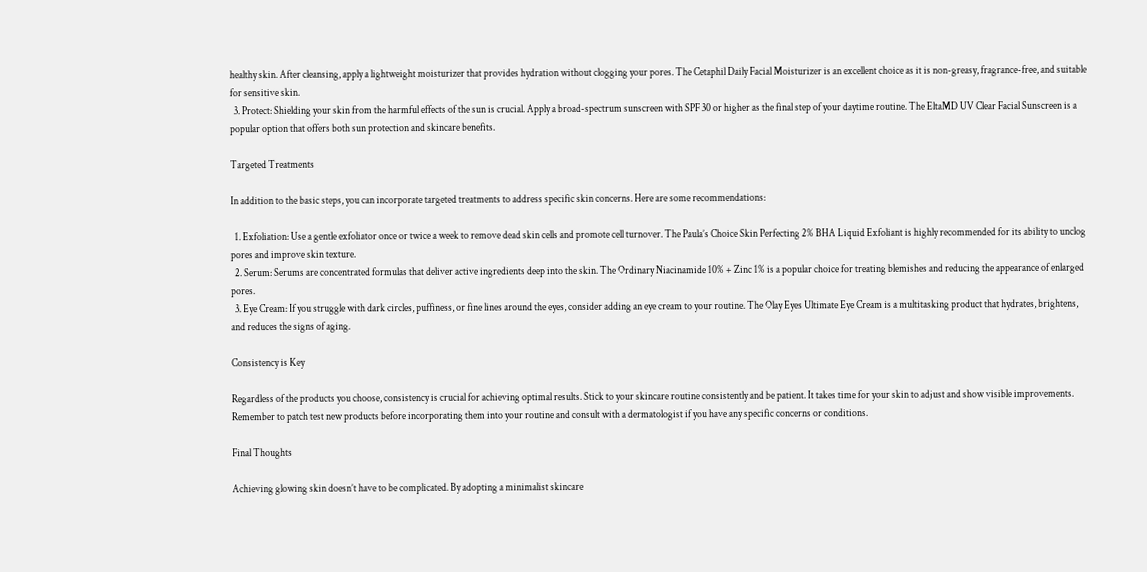healthy skin. After cleansing, apply a lightweight moisturizer that provides hydration without clogging your pores. The Cetaphil Daily Facial Moisturizer is an excellent choice as it is non-greasy, fragrance-free, and suitable for sensitive skin.
  3. Protect: Shielding your skin from the harmful effects of the sun is crucial. Apply a broad-spectrum sunscreen with SPF 30 or higher as the final step of your daytime routine. The EltaMD UV Clear Facial Sunscreen is a popular option that offers both sun protection and skincare benefits.

Targeted Treatments

In addition to the basic steps, you can incorporate targeted treatments to address specific skin concerns. Here are some recommendations:

  1. Exfoliation: Use a gentle exfoliator once or twice a week to remove dead skin cells and promote cell turnover. The Paula’s Choice Skin Perfecting 2% BHA Liquid Exfoliant is highly recommended for its ability to unclog pores and improve skin texture.
  2. Serum: Serums are concentrated formulas that deliver active ingredients deep into the skin. The Ordinary Niacinamide 10% + Zinc 1% is a popular choice for treating blemishes and reducing the appearance of enlarged pores.
  3. Eye Cream: If you struggle with dark circles, puffiness, or fine lines around the eyes, consider adding an eye cream to your routine. The Olay Eyes Ultimate Eye Cream is a multitasking product that hydrates, brightens, and reduces the signs of aging.

Consistency is Key

Regardless of the products you choose, consistency is crucial for achieving optimal results. Stick to your skincare routine consistently and be patient. It takes time for your skin to adjust and show visible improvements. Remember to patch test new products before incorporating them into your routine and consult with a dermatologist if you have any specific concerns or conditions.

Final Thoughts

Achieving glowing skin doesn’t have to be complicated. By adopting a minimalist skincare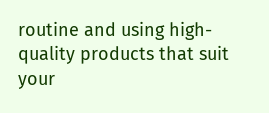routine and using high-quality products that suit your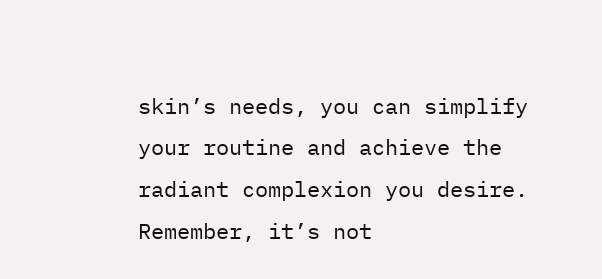skin’s needs, you can simplify your routine and achieve the radiant complexion you desire. Remember, it’s not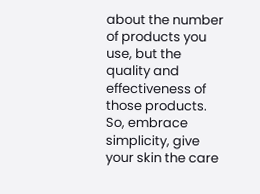about the number of products you use, but the quality and effectiveness of those products. So, embrace simplicity, give your skin the care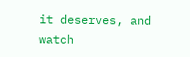it deserves, and watch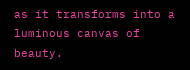as it transforms into a luminous canvas of beauty.